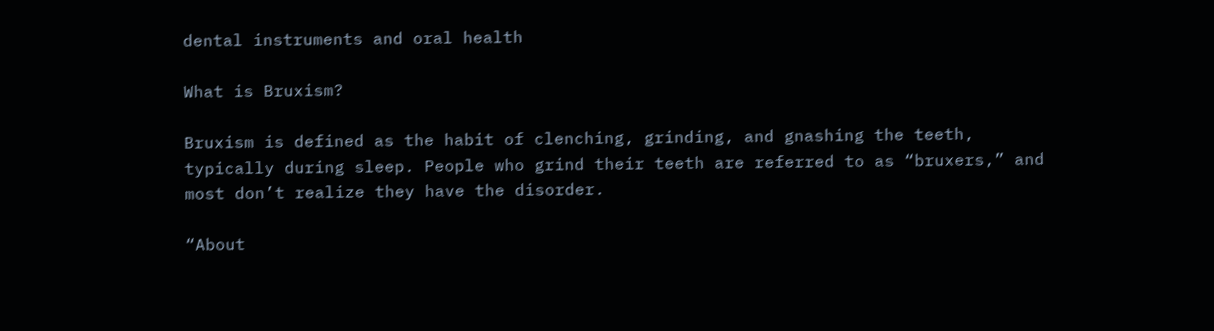dental instruments and oral health

What is Bruxism?

Bruxism is defined as the habit of clenching, grinding, and gnashing the teeth, typically during sleep. People who grind their teeth are referred to as “bruxers,” and most don’t realize they have the disorder.

“About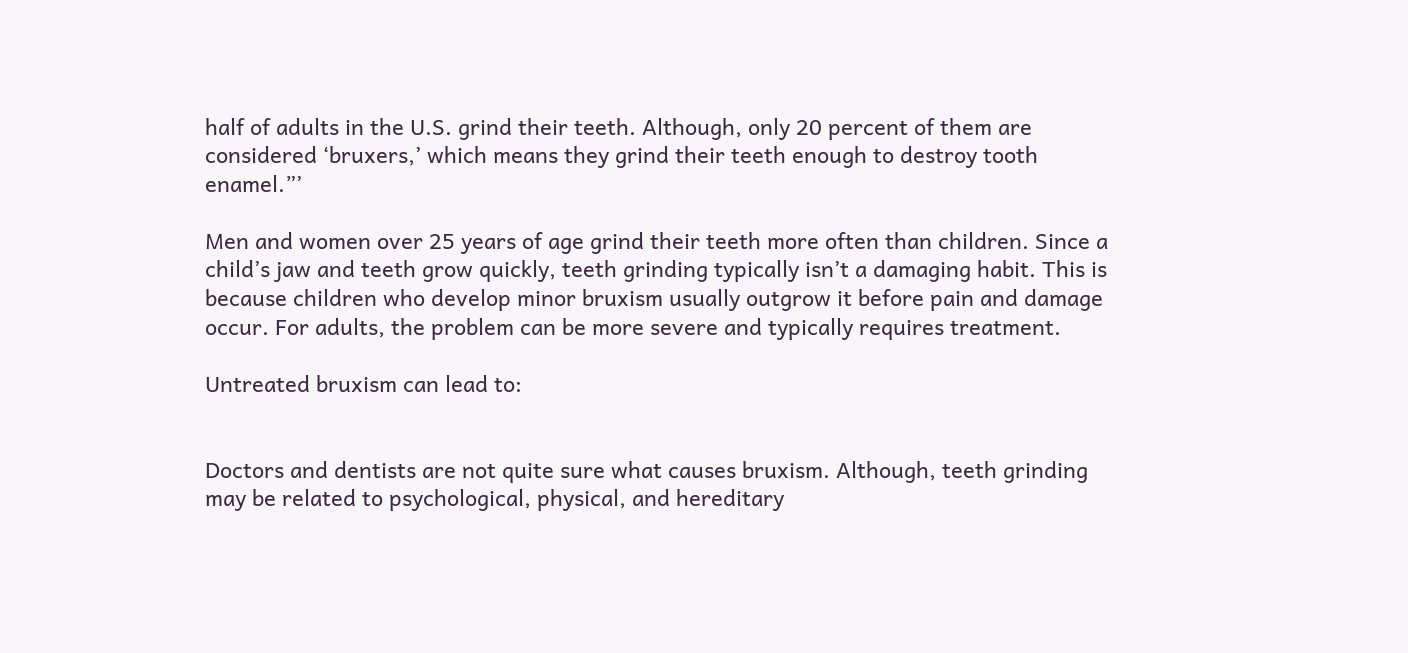half of adults in the U.S. grind their teeth. Although, only 20 percent of them are considered ‘bruxers,’ which means they grind their teeth enough to destroy tooth enamel.”’

Men and women over 25 years of age grind their teeth more often than children. Since a child’s jaw and teeth grow quickly, teeth grinding typically isn’t a damaging habit. This is because children who develop minor bruxism usually outgrow it before pain and damage occur. For adults, the problem can be more severe and typically requires treatment.

Untreated bruxism can lead to:


Doctors and dentists are not quite sure what causes bruxism. Although, teeth grinding may be related to psychological, physical, and hereditary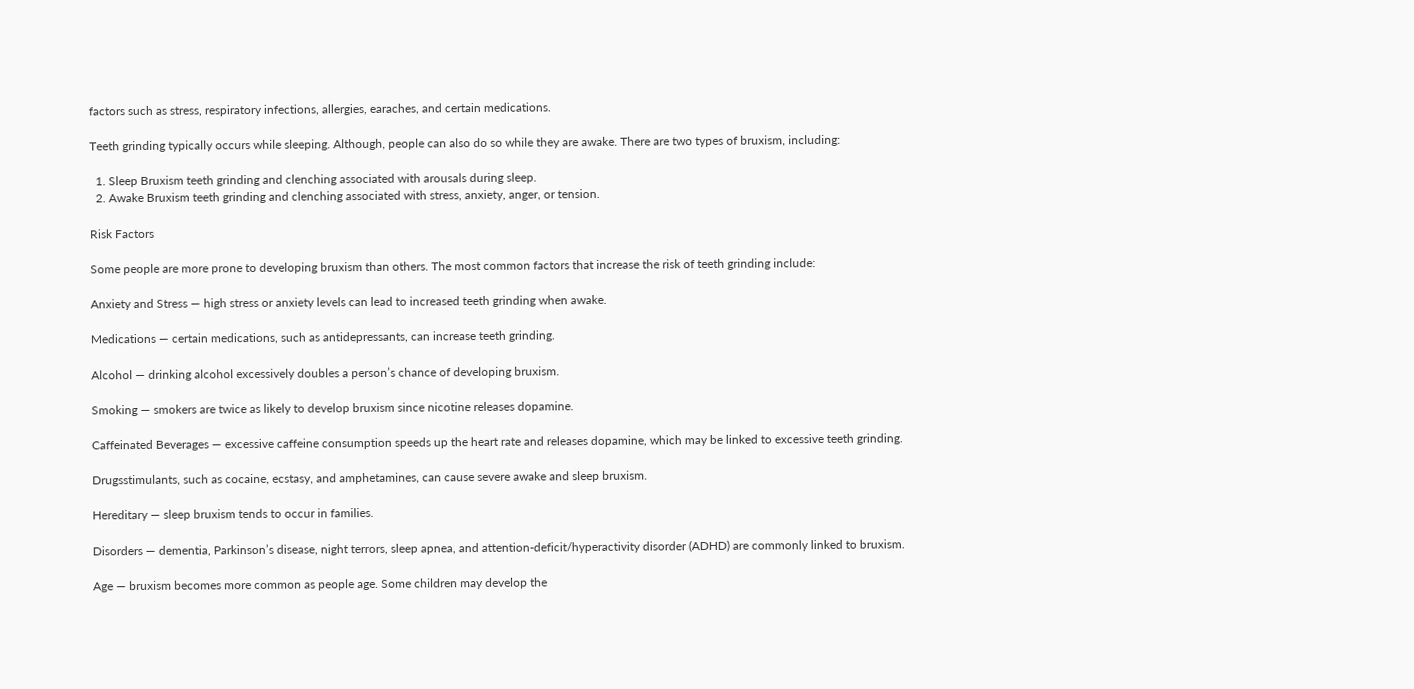factors such as stress, respiratory infections, allergies, earaches, and certain medications.

Teeth grinding typically occurs while sleeping. Although, people can also do so while they are awake. There are two types of bruxism, including:

  1. Sleep Bruxism teeth grinding and clenching associated with arousals during sleep.
  2. Awake Bruxism teeth grinding and clenching associated with stress, anxiety, anger, or tension.

Risk Factors

Some people are more prone to developing bruxism than others. The most common factors that increase the risk of teeth grinding include:

Anxiety and Stress — high stress or anxiety levels can lead to increased teeth grinding when awake.

Medications — certain medications, such as antidepressants, can increase teeth grinding.

Alcohol — drinking alcohol excessively doubles a person’s chance of developing bruxism.

Smoking — smokers are twice as likely to develop bruxism since nicotine releases dopamine.

Caffeinated Beverages — excessive caffeine consumption speeds up the heart rate and releases dopamine, which may be linked to excessive teeth grinding.

Drugsstimulants, such as cocaine, ecstasy, and amphetamines, can cause severe awake and sleep bruxism.

Hereditary — sleep bruxism tends to occur in families.

Disorders — dementia, Parkinson’s disease, night terrors, sleep apnea, and attention-deficit/hyperactivity disorder (ADHD) are commonly linked to bruxism.

Age — bruxism becomes more common as people age. Some children may develop the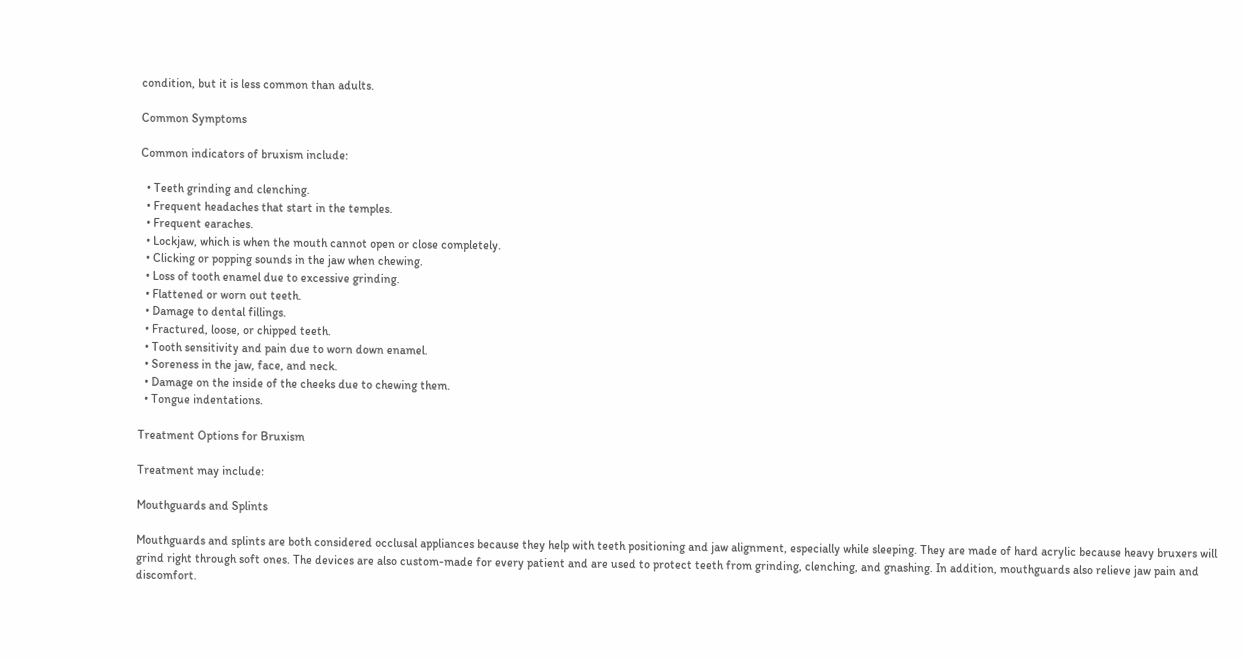condition, but it is less common than adults.

Common Symptoms

Common indicators of bruxism include:

  • Teeth grinding and clenching.
  • Frequent headaches that start in the temples.
  • Frequent earaches.
  • Lockjaw, which is when the mouth cannot open or close completely.
  • Clicking or popping sounds in the jaw when chewing.
  • Loss of tooth enamel due to excessive grinding.
  • Flattened or worn out teeth.
  • Damage to dental fillings.
  • Fractured, loose, or chipped teeth.
  • Tooth sensitivity and pain due to worn down enamel.
  • Soreness in the jaw, face, and neck.
  • Damage on the inside of the cheeks due to chewing them.
  • Tongue indentations.

Treatment Options for Bruxism

Treatment may include:

Mouthguards and Splints

Mouthguards and splints are both considered occlusal appliances because they help with teeth positioning and jaw alignment, especially while sleeping. They are made of hard acrylic because heavy bruxers will grind right through soft ones. The devices are also custom-made for every patient and are used to protect teeth from grinding, clenching, and gnashing. In addition, mouthguards also relieve jaw pain and discomfort.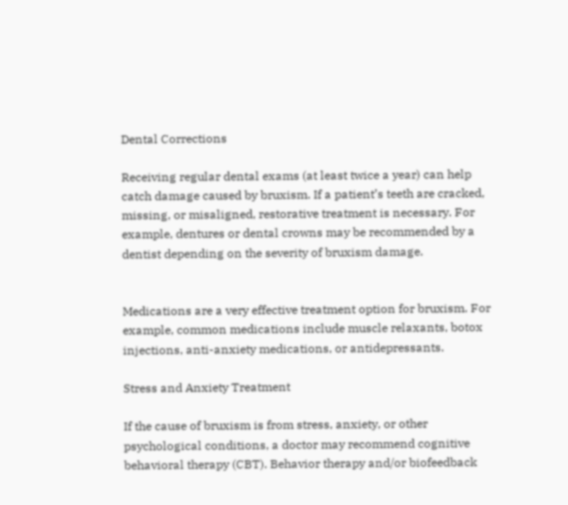Dental Corrections

Receiving regular dental exams (at least twice a year) can help catch damage caused by bruxism. If a patient’s teeth are cracked, missing, or misaligned, restorative treatment is necessary. For example, dentures or dental crowns may be recommended by a dentist depending on the severity of bruxism damage.


Medications are a very effective treatment option for bruxism. For example, common medications include muscle relaxants, botox injections, anti-anxiety medications, or antidepressants.

Stress and Anxiety Treatment

If the cause of bruxism is from stress, anxiety, or other psychological conditions, a doctor may recommend cognitive behavioral therapy (CBT). Behavior therapy and/or biofeedback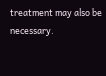treatment may also be necessary.